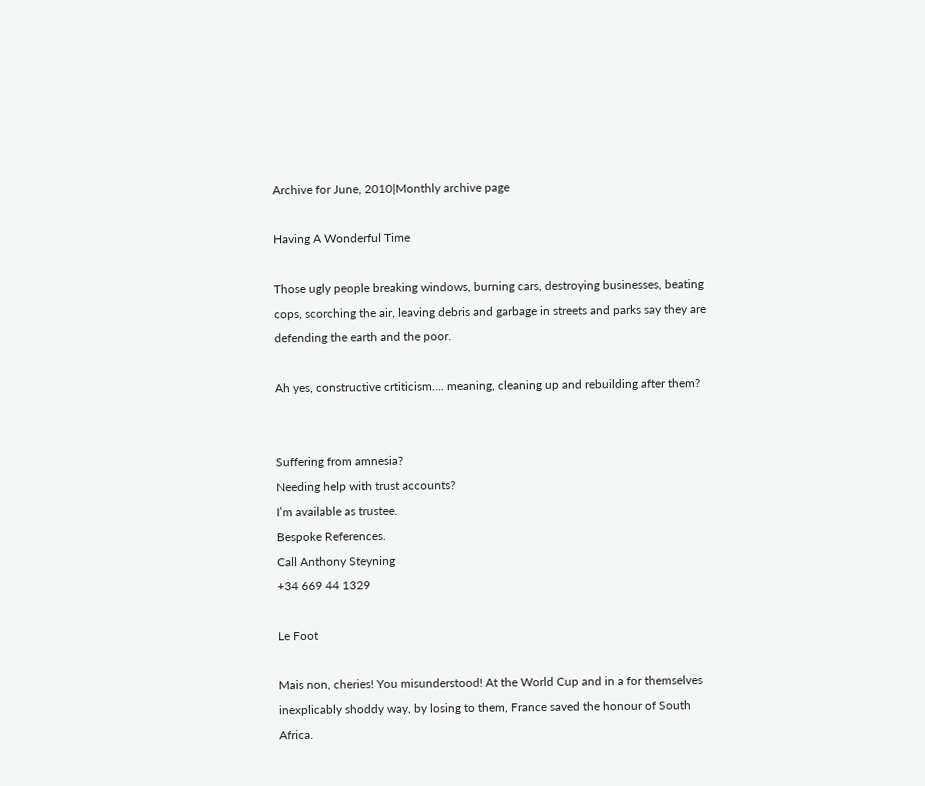Archive for June, 2010|Monthly archive page

Having A Wonderful Time

Those ugly people breaking windows, burning cars, destroying businesses, beating cops, scorching the air, leaving debris and garbage in streets and parks say they are defending the earth and the poor.

Ah yes, constructive crtiticism…. meaning, cleaning up and rebuilding after them?


Suffering from amnesia?
Needing help with trust accounts?
I’m available as trustee.
Bespoke References.
Call Anthony Steyning
+34 669 44 1329

Le Foot

Mais non, cheries! You misunderstood! At the World Cup and in a for themselves inexplicably shoddy way, by losing to them, France saved the honour of South Africa.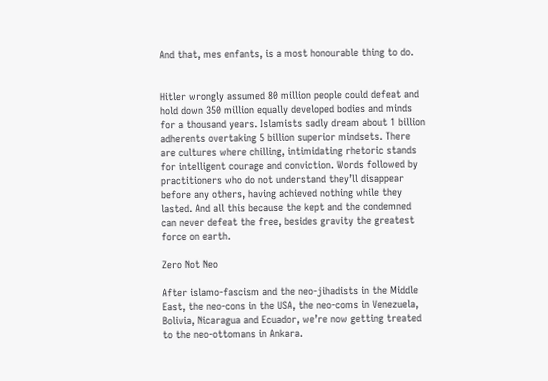And that, mes enfants, is a most honourable thing to do.


Hitler wrongly assumed 80 million people could defeat and hold down 350 million equally developed bodies and minds for a thousand years. Islamists sadly dream about 1 billion adherents overtaking 5 billion superior mindsets. There are cultures where chilling, intimidating rhetoric stands for intelligent courage and conviction. Words followed by practitioners who do not understand they’ll disappear before any others, having achieved nothing while they lasted. And all this because the kept and the condemned can never defeat the free, besides gravity the greatest force on earth.

Zero Not Neo

After islamo-fascism and the neo-jihadists in the Middle East, the neo-cons in the USA, the neo-coms in Venezuela, Bolivia, Nicaragua and Ecuador, we’re now getting treated to the neo-ottomans in Ankara.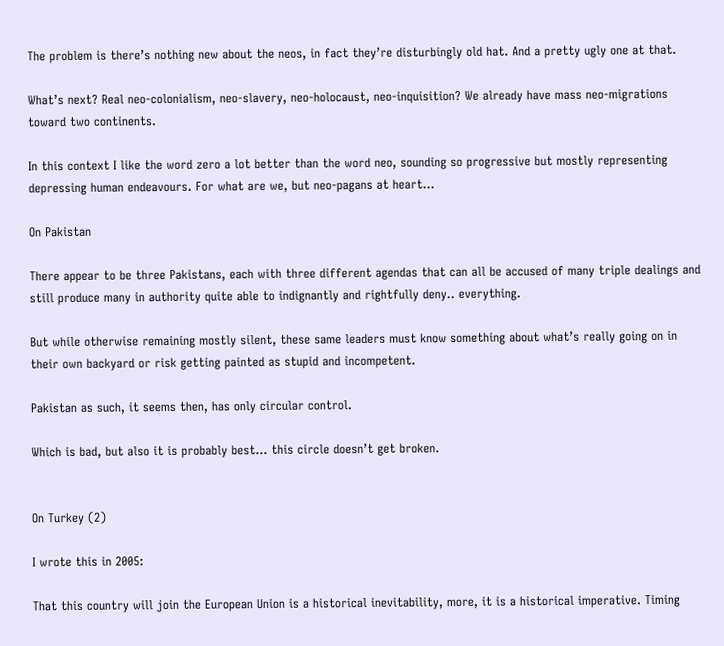The problem is there’s nothing new about the neos, in fact they’re disturbingly old hat. And a pretty ugly one at that.

What’s next? Real neo-colonialism, neo-slavery, neo-holocaust, neo-inquisition? We already have mass neo-migrations toward two continents.

In this context I like the word zero a lot better than the word neo, sounding so progressive but mostly representing depressing human endeavours. For what are we, but neo-pagans at heart…

On Pakistan

There appear to be three Pakistans, each with three different agendas that can all be accused of many triple dealings and still produce many in authority quite able to indignantly and rightfully deny.. everything.

But while otherwise remaining mostly silent, these same leaders must know something about what’s really going on in their own backyard or risk getting painted as stupid and incompetent.

Pakistan as such, it seems then, has only circular control.

Which is bad, but also it is probably best… this circle doesn’t get broken.


On Turkey (2)

I wrote this in 2005:

That this country will join the European Union is a historical inevitability, more, it is a historical imperative. Timing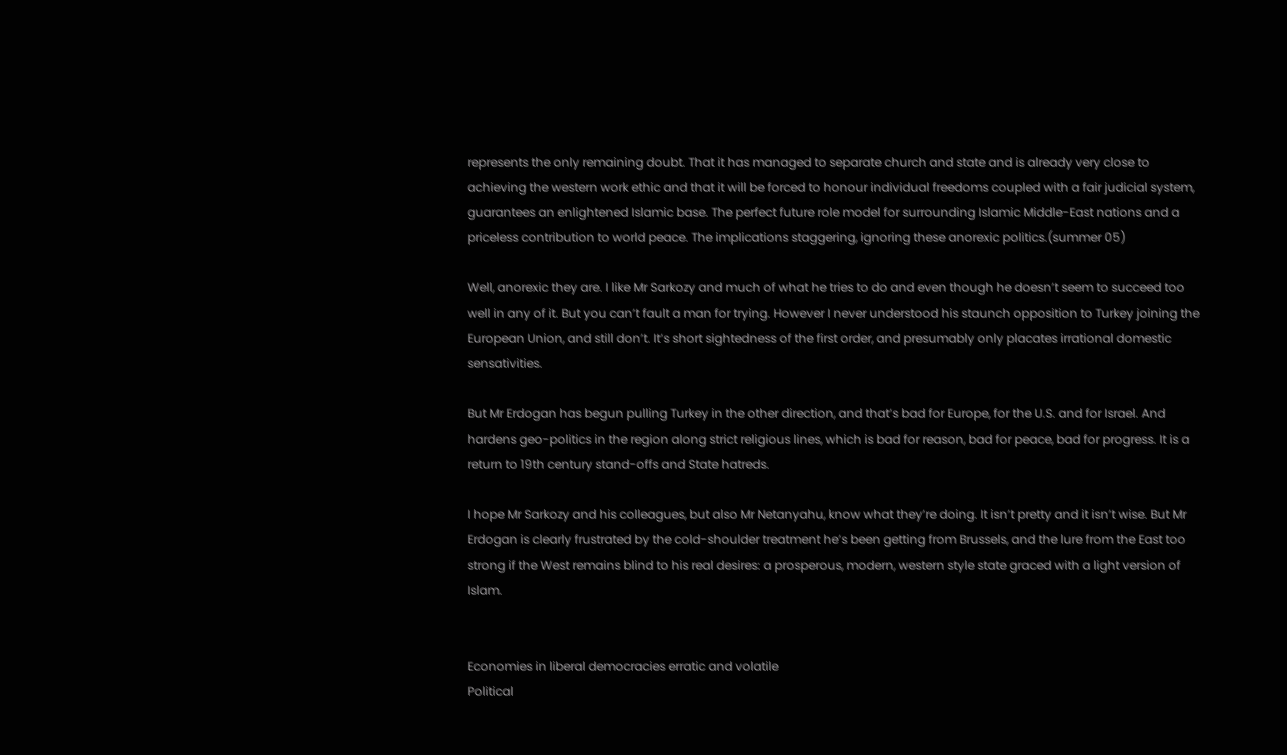represents the only remaining doubt. That it has managed to separate church and state and is already very close to achieving the western work ethic and that it will be forced to honour individual freedoms coupled with a fair judicial system, guarantees an enlightened Islamic base. The perfect future role model for surrounding Islamic Middle-East nations and a priceless contribution to world peace. The implications staggering, ignoring these anorexic politics.(summer 05)

Well, anorexic they are. I like Mr Sarkozy and much of what he tries to do and even though he doesn’t seem to succeed too well in any of it. But you can’t fault a man for trying. However I never understood his staunch opposition to Turkey joining the European Union, and still don’t. It’s short sightedness of the first order, and presumably only placates irrational domestic sensativities.

But Mr Erdogan has begun pulling Turkey in the other direction, and that’s bad for Europe, for the U.S. and for Israel. And hardens geo-politics in the region along strict religious lines, which is bad for reason, bad for peace, bad for progress. It is a return to 19th century stand-offs and State hatreds.

I hope Mr Sarkozy and his colleagues, but also Mr Netanyahu, know what they’re doing. It isn’t pretty and it isn’t wise. But Mr Erdogan is clearly frustrated by the cold-shoulder treatment he’s been getting from Brussels, and the lure from the East too strong if the West remains blind to his real desires: a prosperous, modern, western style state graced with a light version of Islam.


Economies in liberal democracies erratic and volatile
Political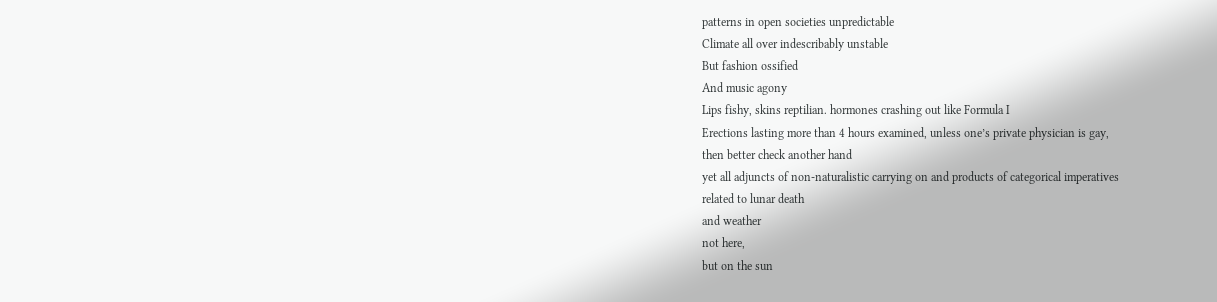patterns in open societies unpredictable
Climate all over indescribably unstable
But fashion ossified
And music agony
Lips fishy, skins reptilian. hormones crashing out like Formula I
Erections lasting more than 4 hours examined, unless one’s private physician is gay,
then better check another hand
yet all adjuncts of non-naturalistic carrying on and products of categorical imperatives
related to lunar death
and weather
not here,
but on the sun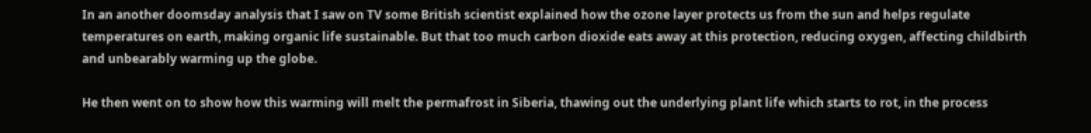In an another doomsday analysis that I saw on TV some British scientist explained how the ozone layer protects us from the sun and helps regulate temperatures on earth, making organic life sustainable. But that too much carbon dioxide eats away at this protection, reducing oxygen, affecting childbirth and unbearably warming up the globe.

He then went on to show how this warming will melt the permafrost in Siberia, thawing out the underlying plant life which starts to rot, in the process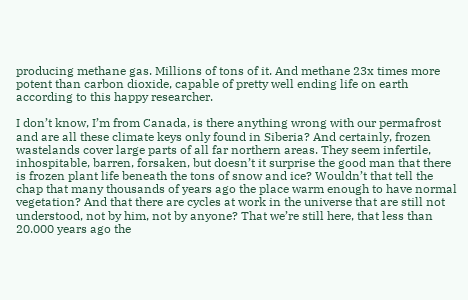producing methane gas. Millions of tons of it. And methane 23x times more potent than carbon dioxide, capable of pretty well ending life on earth according to this happy researcher.

I don’t know, I’m from Canada, is there anything wrong with our permafrost and are all these climate keys only found in Siberia? And certainly, frozen wastelands cover large parts of all far northern areas. They seem infertile, inhospitable, barren, forsaken, but doesn’t it surprise the good man that there is frozen plant life beneath the tons of snow and ice? Wouldn’t that tell the chap that many thousands of years ago the place warm enough to have normal vegetation? And that there are cycles at work in the universe that are still not understood, not by him, not by anyone? That we’re still here, that less than 20.000 years ago the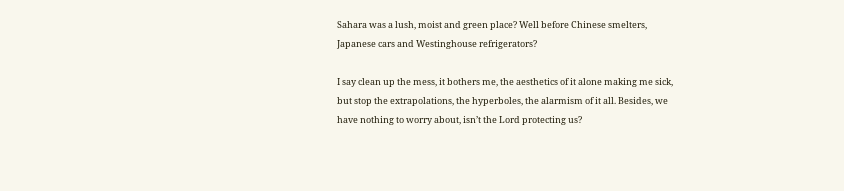Sahara was a lush, moist and green place? Well before Chinese smelters, Japanese cars and Westinghouse refrigerators?

I say clean up the mess, it bothers me, the aesthetics of it alone making me sick, but stop the extrapolations, the hyperboles, the alarmism of it all. Besides, we have nothing to worry about, isn’t the Lord protecting us?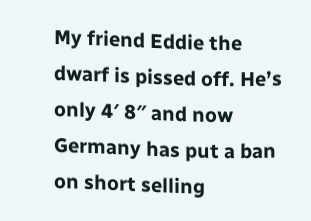My friend Eddie the dwarf is pissed off. He’s only 4′ 8″ and now Germany has put a ban on short selling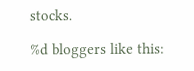stocks.

%d bloggers like this: